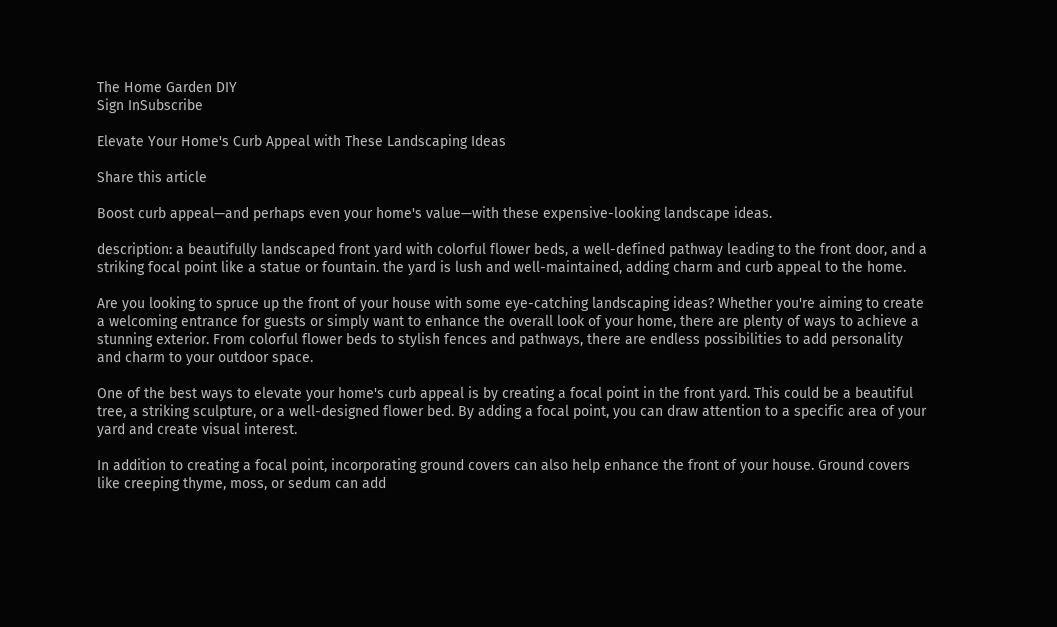The Home Garden DIY
Sign InSubscribe

Elevate Your Home's Curb Appeal with These Landscaping Ideas

Share this article

Boost curb appeal—and perhaps even your home's value—with these expensive-looking landscape ideas.

description: a beautifully landscaped front yard with colorful flower beds, a well-defined pathway leading to the front door, and a striking focal point like a statue or fountain. the yard is lush and well-maintained, adding charm and curb appeal to the home.

Are you looking to spruce up the front of your house with some eye-catching landscaping ideas? Whether you're aiming to create a welcoming entrance for guests or simply want to enhance the overall look of your home, there are plenty of ways to achieve a stunning exterior. From colorful flower beds to stylish fences and pathways, there are endless possibilities to add personality and charm to your outdoor space.

One of the best ways to elevate your home's curb appeal is by creating a focal point in the front yard. This could be a beautiful tree, a striking sculpture, or a well-designed flower bed. By adding a focal point, you can draw attention to a specific area of your yard and create visual interest.

In addition to creating a focal point, incorporating ground covers can also help enhance the front of your house. Ground covers like creeping thyme, moss, or sedum can add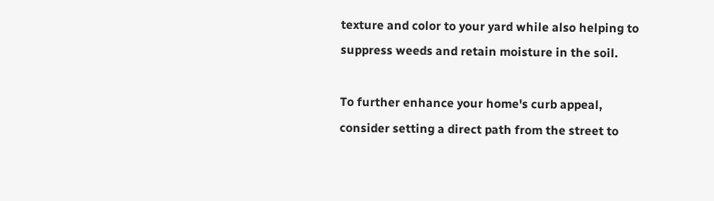texture and color to your yard while also helping to suppress weeds and retain moisture in the soil.

To further enhance your home's curb appeal, consider setting a direct path from the street to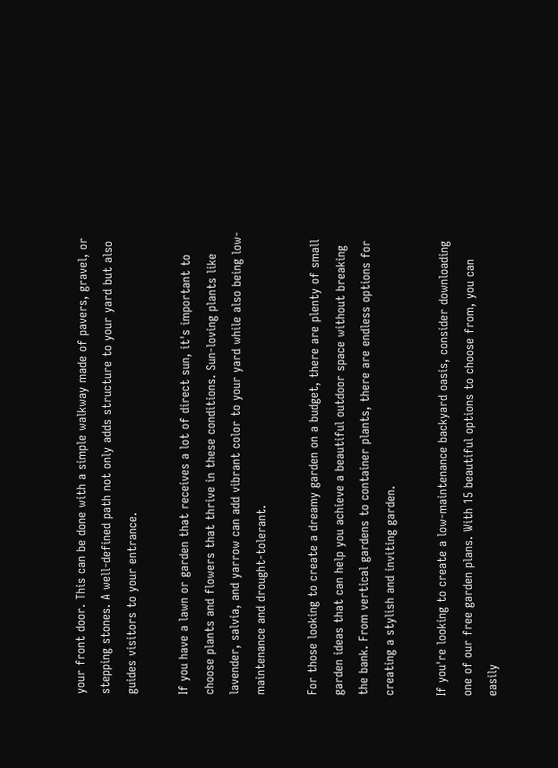your front door. This can be done with a simple walkway made of pavers, gravel, or stepping stones. A well-defined path not only adds structure to your yard but also guides visitors to your entrance.

If you have a lawn or garden that receives a lot of direct sun, it's important to choose plants and flowers that thrive in these conditions. Sun-loving plants like lavender, salvia, and yarrow can add vibrant color to your yard while also being low-maintenance and drought-tolerant.

For those looking to create a dreamy garden on a budget, there are plenty of small garden ideas that can help you achieve a beautiful outdoor space without breaking the bank. From vertical gardens to container plants, there are endless options for creating a stylish and inviting garden.

If you're looking to create a low-maintenance backyard oasis, consider downloading one of our free garden plans. With 15 beautiful options to choose from, you can easily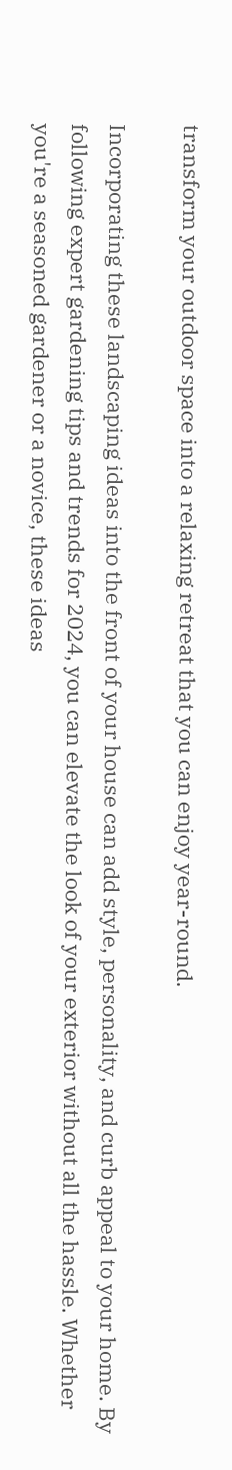transform your outdoor space into a relaxing retreat that you can enjoy year-round.

Incorporating these landscaping ideas into the front of your house can add style, personality, and curb appeal to your home. By following expert gardening tips and trends for 2024, you can elevate the look of your exterior without all the hassle. Whether you're a seasoned gardener or a novice, these ideas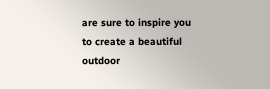are sure to inspire you to create a beautiful outdoor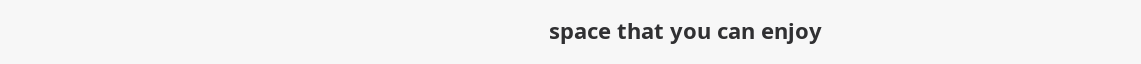space that you can enjoy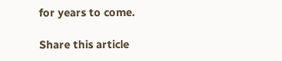for years to come.

Share this article